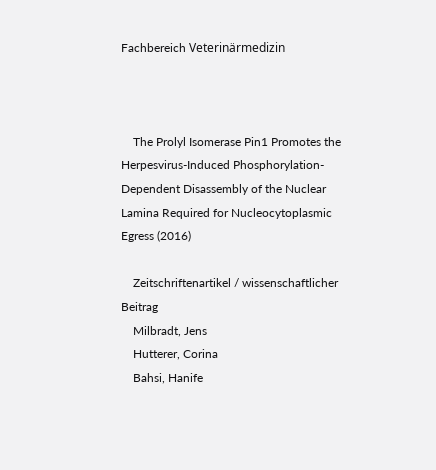Fachbereich Veterinärmedizin



    The Prolyl Isomerase Pin1 Promotes the Herpesvirus-Induced Phosphorylation-Dependent Disassembly of the Nuclear Lamina Required for Nucleocytoplasmic Egress (2016)

    Zeitschriftenartikel / wissenschaftlicher Beitrag
    Milbradt, Jens
    Hutterer, Corina
    Bahsi, Hanife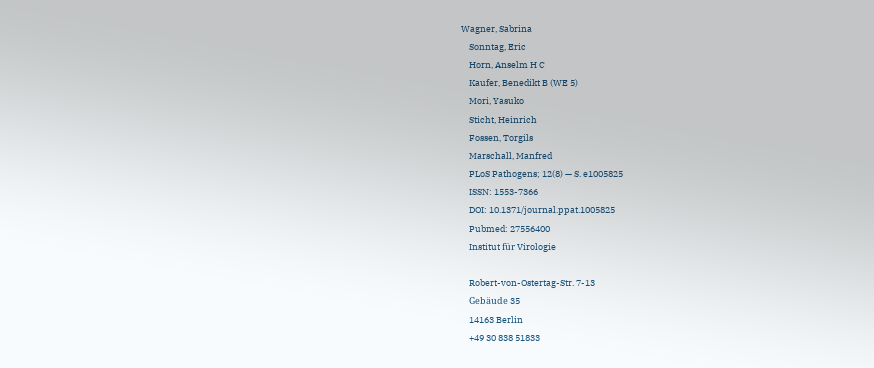Wagner, Sabrina
    Sonntag, Eric
    Horn, Anselm H C
    Kaufer, Benedikt B (WE 5)
    Mori, Yasuko
    Sticht, Heinrich
    Fossen, Torgils
    Marschall, Manfred
    PLoS Pathogens; 12(8) — S. e1005825
    ISSN: 1553-7366
    DOI: 10.1371/journal.ppat.1005825
    Pubmed: 27556400
    Institut für Virologie

    Robert-von-Ostertag-Str. 7-13
    Gebäude 35
    14163 Berlin
    +49 30 838 51833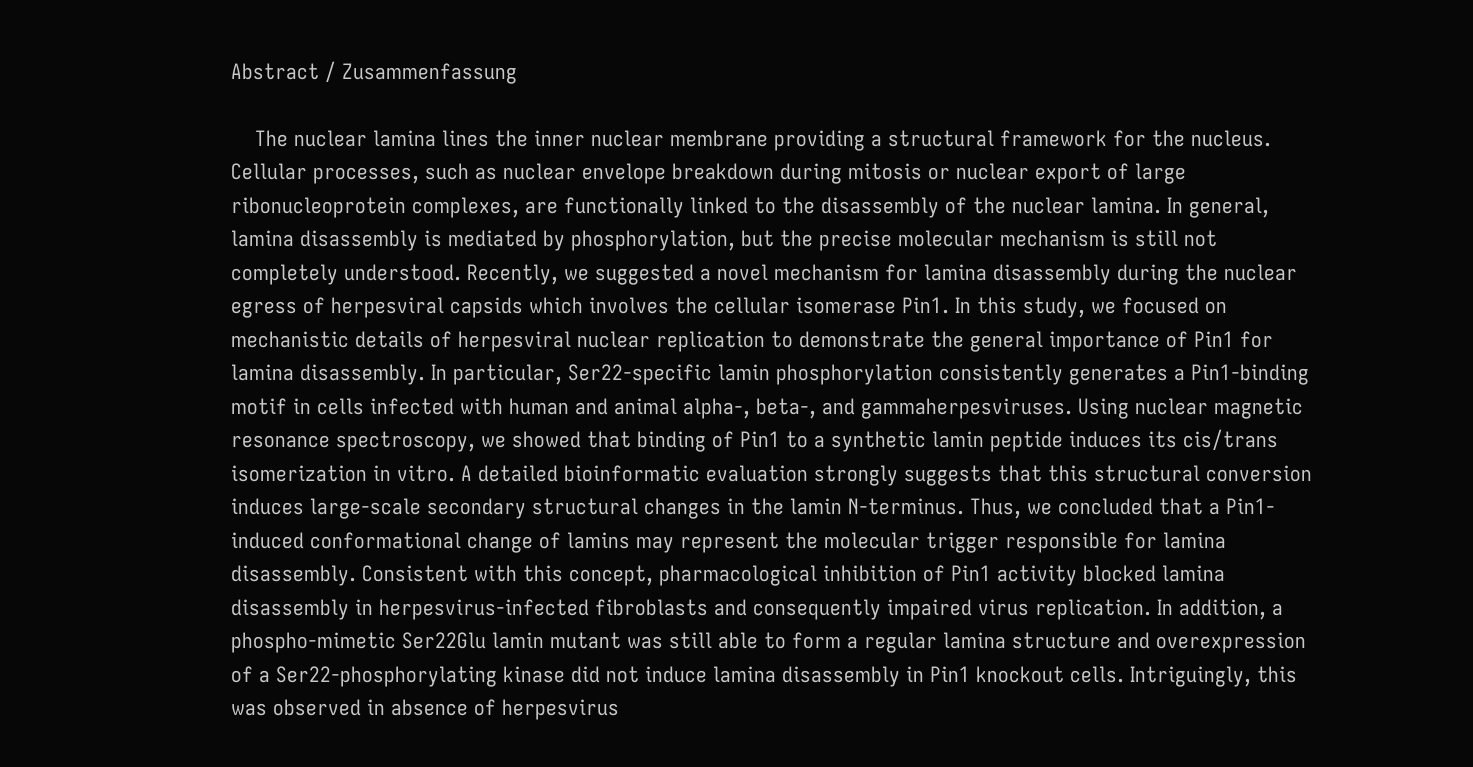Abstract / Zusammenfassung

    The nuclear lamina lines the inner nuclear membrane providing a structural framework for the nucleus. Cellular processes, such as nuclear envelope breakdown during mitosis or nuclear export of large ribonucleoprotein complexes, are functionally linked to the disassembly of the nuclear lamina. In general, lamina disassembly is mediated by phosphorylation, but the precise molecular mechanism is still not completely understood. Recently, we suggested a novel mechanism for lamina disassembly during the nuclear egress of herpesviral capsids which involves the cellular isomerase Pin1. In this study, we focused on mechanistic details of herpesviral nuclear replication to demonstrate the general importance of Pin1 for lamina disassembly. In particular, Ser22-specific lamin phosphorylation consistently generates a Pin1-binding motif in cells infected with human and animal alpha-, beta-, and gammaherpesviruses. Using nuclear magnetic resonance spectroscopy, we showed that binding of Pin1 to a synthetic lamin peptide induces its cis/trans isomerization in vitro. A detailed bioinformatic evaluation strongly suggests that this structural conversion induces large-scale secondary structural changes in the lamin N-terminus. Thus, we concluded that a Pin1-induced conformational change of lamins may represent the molecular trigger responsible for lamina disassembly. Consistent with this concept, pharmacological inhibition of Pin1 activity blocked lamina disassembly in herpesvirus-infected fibroblasts and consequently impaired virus replication. In addition, a phospho-mimetic Ser22Glu lamin mutant was still able to form a regular lamina structure and overexpression of a Ser22-phosphorylating kinase did not induce lamina disassembly in Pin1 knockout cells. Intriguingly, this was observed in absence of herpesvirus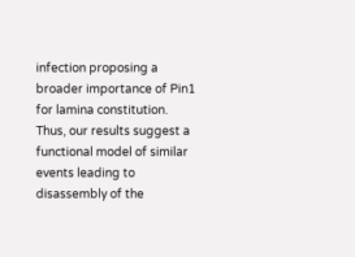infection proposing a broader importance of Pin1 for lamina constitution. Thus, our results suggest a functional model of similar events leading to disassembly of the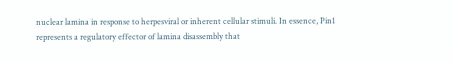nuclear lamina in response to herpesviral or inherent cellular stimuli. In essence, Pin1 represents a regulatory effector of lamina disassembly that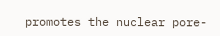promotes the nuclear pore-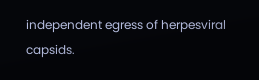independent egress of herpesviral capsids.